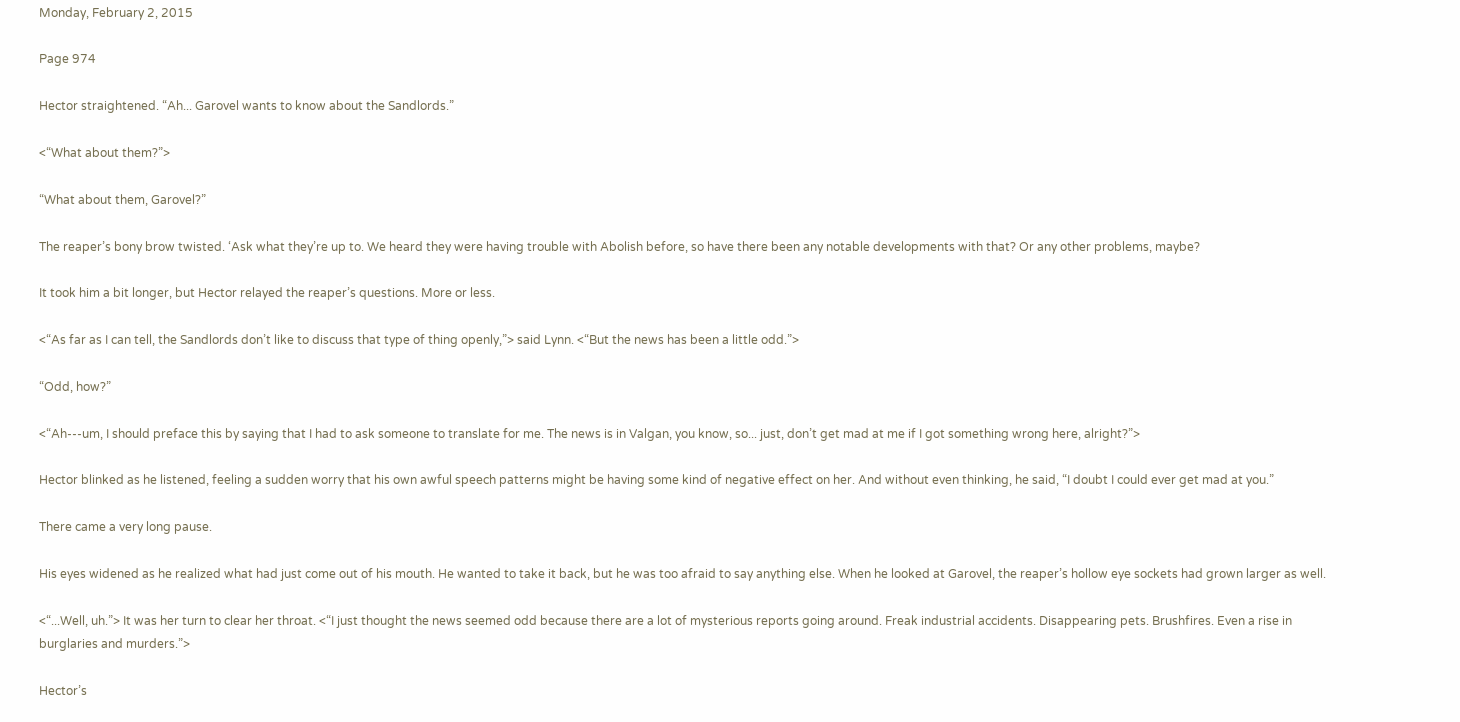Monday, February 2, 2015

Page 974

Hector straightened. “Ah... Garovel wants to know about the Sandlords.”

<“What about them?”>

“What about them, Garovel?”

The reaper’s bony brow twisted. ‘Ask what they’re up to. We heard they were having trouble with Abolish before, so have there been any notable developments with that? Or any other problems, maybe?

It took him a bit longer, but Hector relayed the reaper’s questions. More or less.

<“As far as I can tell, the Sandlords don’t like to discuss that type of thing openly,”> said Lynn. <“But the news has been a little odd.”>

“Odd, how?”

<“Ah---um, I should preface this by saying that I had to ask someone to translate for me. The news is in Valgan, you know, so... just, don’t get mad at me if I got something wrong here, alright?”>

Hector blinked as he listened, feeling a sudden worry that his own awful speech patterns might be having some kind of negative effect on her. And without even thinking, he said, “I doubt I could ever get mad at you.”

There came a very long pause.

His eyes widened as he realized what had just come out of his mouth. He wanted to take it back, but he was too afraid to say anything else. When he looked at Garovel, the reaper’s hollow eye sockets had grown larger as well.

<“...Well, uh.”> It was her turn to clear her throat. <“I just thought the news seemed odd because there are a lot of mysterious reports going around. Freak industrial accidents. Disappearing pets. Brushfires. Even a rise in burglaries and murders.”>

Hector’s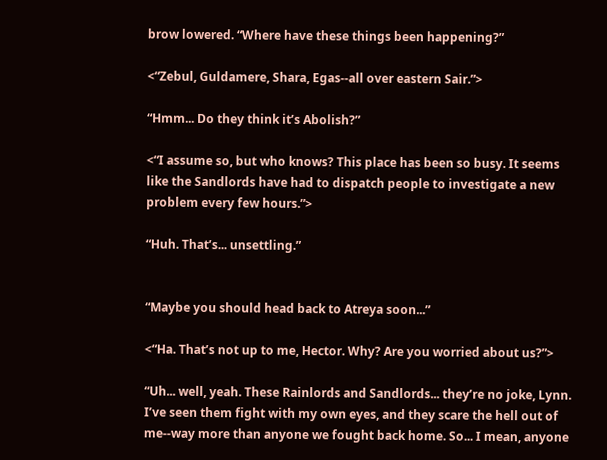brow lowered. “Where have these things been happening?”

<“Zebul, Guldamere, Shara, Egas--all over eastern Sair.”>

“Hmm... Do they think it’s Abolish?”

<“I assume so, but who knows? This place has been so busy. It seems like the Sandlords have had to dispatch people to investigate a new problem every few hours.”>

“Huh. That’s... unsettling.”


“Maybe you should head back to Atreya soon...”

<“Ha. That’s not up to me, Hector. Why? Are you worried about us?”>

“Uh... well, yeah. These Rainlords and Sandlords... they’re no joke, Lynn. I’ve seen them fight with my own eyes, and they scare the hell out of me--way more than anyone we fought back home. So... I mean, anyone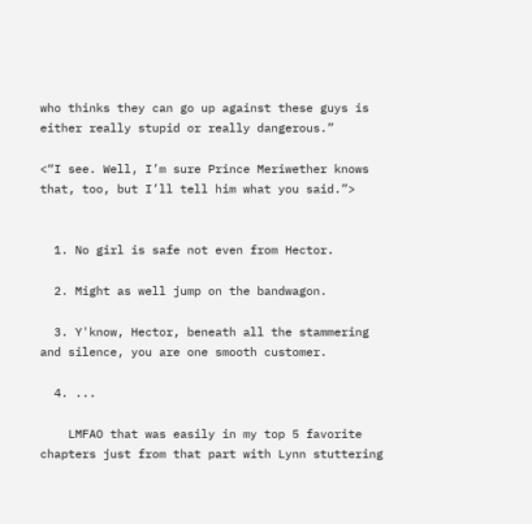who thinks they can go up against these guys is either really stupid or really dangerous.”

<“I see. Well, I’m sure Prince Meriwether knows that, too, but I’ll tell him what you said.”>


  1. No girl is safe not even from Hector.

  2. Might as well jump on the bandwagon.

  3. Y'know, Hector, beneath all the stammering and silence, you are one smooth customer.

  4. ...

    LMFAO that was easily in my top 5 favorite chapters just from that part with Lynn stuttering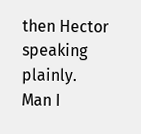then Hector speaking plainly. Man I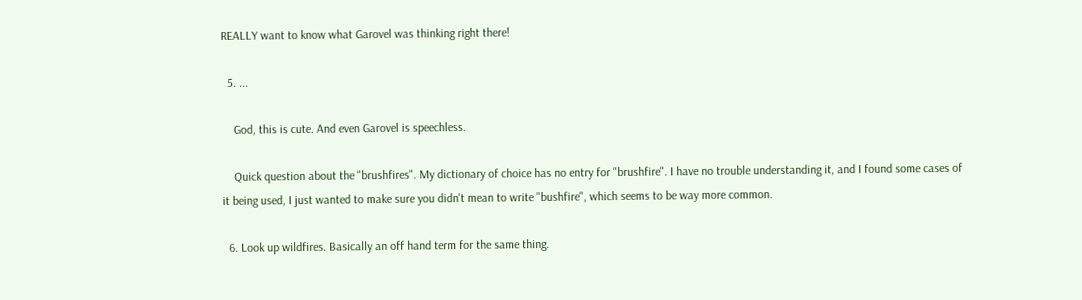REALLY want to know what Garovel was thinking right there!

  5. ...

    God, this is cute. And even Garovel is speechless.

    Quick question about the "brushfires". My dictionary of choice has no entry for "brushfire". I have no trouble understanding it, and I found some cases of it being used, I just wanted to make sure you didn't mean to write "bushfire", which seems to be way more common.

  6. Look up wildfires. Basically an off hand term for the same thing.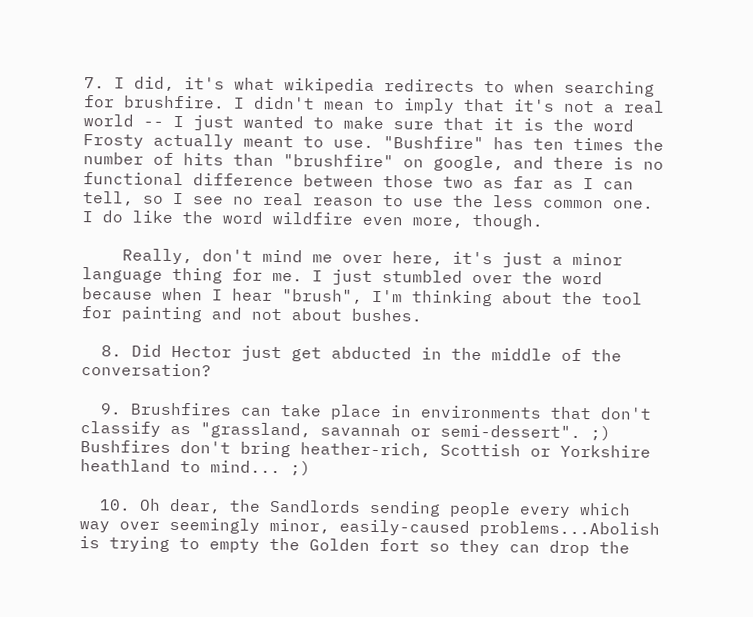7. I did, it's what wikipedia redirects to when searching for brushfire. I didn't mean to imply that it's not a real world -- I just wanted to make sure that it is the word Frosty actually meant to use. "Bushfire" has ten times the number of hits than "brushfire" on google, and there is no functional difference between those two as far as I can tell, so I see no real reason to use the less common one. I do like the word wildfire even more, though.

    Really, don't mind me over here, it's just a minor language thing for me. I just stumbled over the word because when I hear "brush", I'm thinking about the tool for painting and not about bushes.

  8. Did Hector just get abducted in the middle of the conversation?

  9. Brushfires can take place in environments that don't classify as "grassland, savannah or semi-dessert". ;) Bushfires don't bring heather-rich, Scottish or Yorkshire heathland to mind... ;)

  10. Oh dear, the Sandlords sending people every which way over seemingly minor, easily-caused problems...Abolish is trying to empty the Golden fort so they can drop the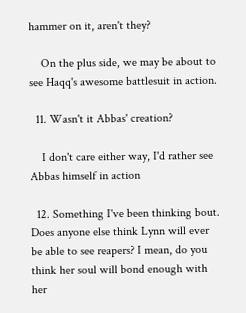hammer on it, aren't they?

    On the plus side, we may be about to see Haqq's awesome battlesuit in action.

  11. Wasn't it Abbas' creation?

    I don't care either way, I'd rather see Abbas himself in action

  12. Something I've been thinking bout. Does anyone else think Lynn will ever be able to see reapers? I mean, do you think her soul will bond enough with her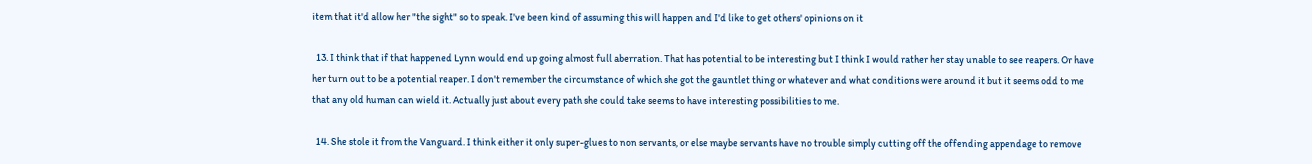item that it'd allow her "the sight" so to speak. I've been kind of assuming this will happen and I'd like to get others' opinions on it

  13. I think that if that happened Lynn would end up going almost full aberration. That has potential to be interesting but I think I would rather her stay unable to see reapers. Or have her turn out to be a potential reaper. I don't remember the circumstance of which she got the gauntlet thing or whatever and what conditions were around it but it seems odd to me that any old human can wield it. Actually just about every path she could take seems to have interesting possibilities to me.

  14. She stole it from the Vanguard. I think either it only super-glues to non servants, or else maybe servants have no trouble simply cutting off the offending appendage to remove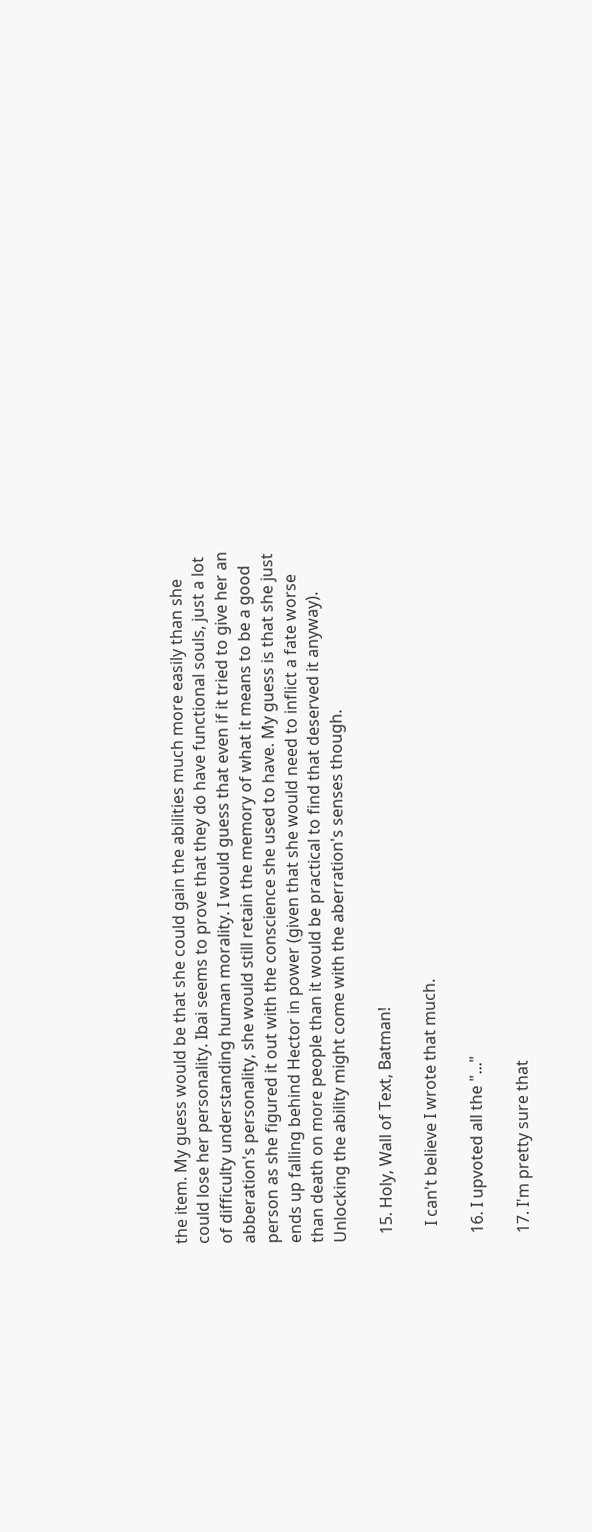the item. My guess would be that she could gain the abilities much more easily than she could lose her personality. Ibai seems to prove that they do have functional souls, just a lot of difficulty understanding human morality. I would guess that even if it tried to give her an abberation's personality, she would still retain the memory of what it means to be a good person as she figured it out with the conscience she used to have. My guess is that she just ends up falling behind Hector in power (given that she would need to inflict a fate worse than death on more people than it would be practical to find that deserved it anyway). Unlocking the ability might come with the aberration's senses though.

  15. Holy, Wall of Text, Batman!

    I can't believe I wrote that much.

  16. I upvoted all the "..."

  17. I'm pretty sure that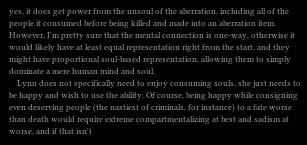yes, it does get power from the unsoul of the aberration, including all of the people it consumed before being killed and made into an aberration item. However, I'm pretty sure that the mental connection is one-way, otherwise it would likely have at least equal representation right from the start, and they might have proportional soul-based representation, allowing them to simply dominate a mere human mind and soul.
    Lynn does not specifically need to enjoy consuming souls, she just needs to be happy and wish to use the ability. Of course, being happy while consigning even deserving people (the nastiest of criminals, for instance) to a fate worse than death would require extreme compartmentalizing at best and sadism at worse, and if that isn't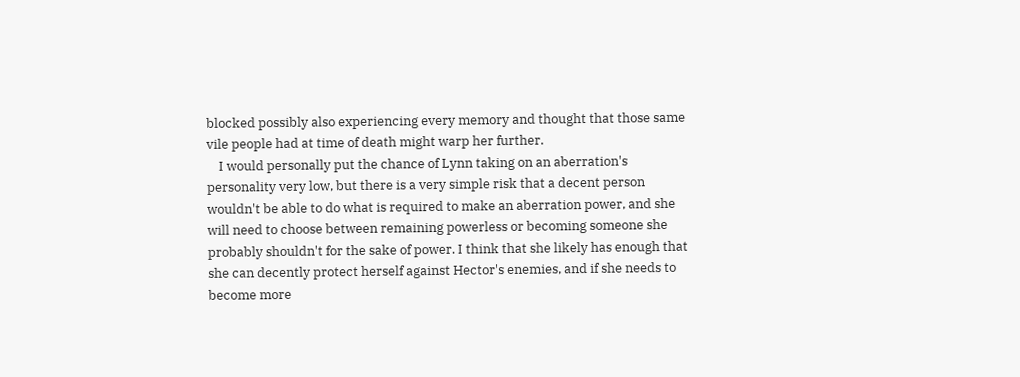blocked possibly also experiencing every memory and thought that those same vile people had at time of death might warp her further.
    I would personally put the chance of Lynn taking on an aberration's personality very low, but there is a very simple risk that a decent person wouldn't be able to do what is required to make an aberration power, and she will need to choose between remaining powerless or becoming someone she probably shouldn't for the sake of power. I think that she likely has enough that she can decently protect herself against Hector's enemies, and if she needs to become more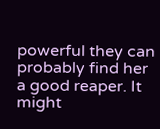powerful they can probably find her a good reaper. It might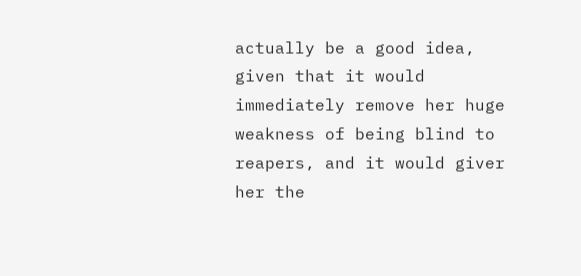actually be a good idea, given that it would immediately remove her huge weakness of being blind to reapers, and it would giver her the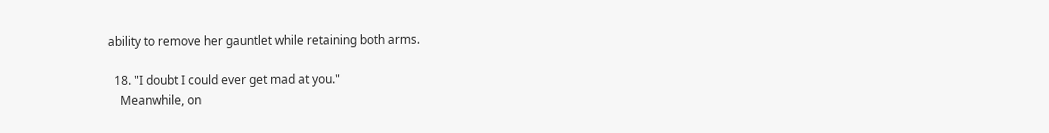ability to remove her gauntlet while retaining both arms.

  18. "I doubt I could ever get mad at you."
    Meanwhile, on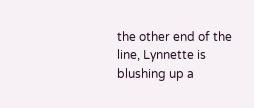the other end of the line, Lynnette is blushing up a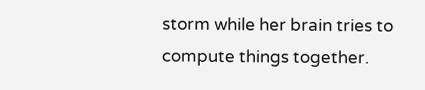storm while her brain tries to compute things together.